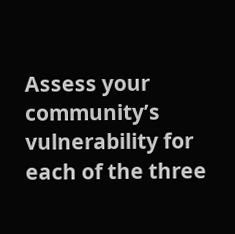Assess your community’s vulnerability for each of the three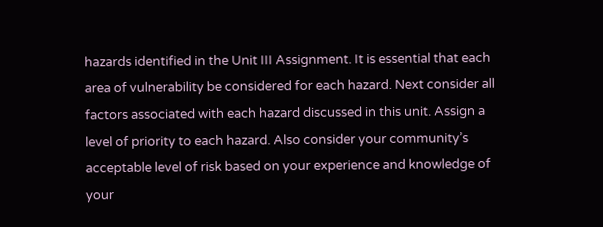hazards identified in the Unit III Assignment. It is essential that each area of vulnerability be considered for each hazard. Next consider all factors associated with each hazard discussed in this unit. Assign a level of priority to each hazard. Also consider your community’s acceptable level of risk based on your experience and knowledge of your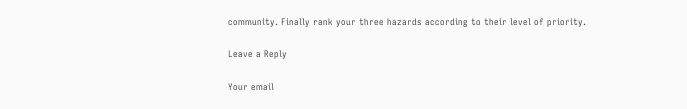community. Finally rank your three hazards according to their level of priority.

Leave a Reply

Your email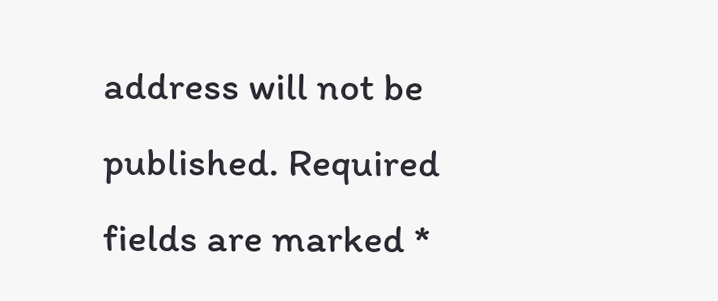address will not be published. Required fields are marked *